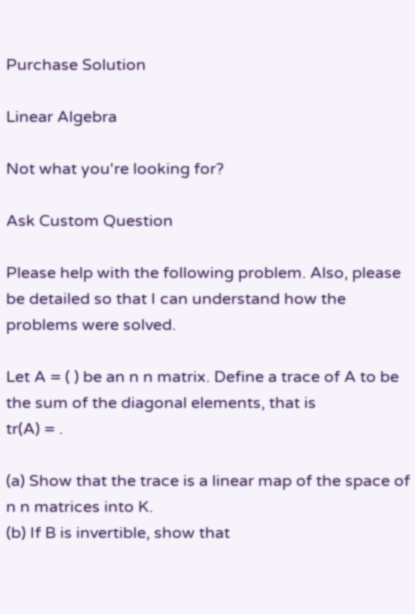Purchase Solution

Linear Algebra

Not what you're looking for?

Ask Custom Question

Please help with the following problem. Also, please be detailed so that I can understand how the problems were solved.

Let A = ( ) be an n n matrix. Define a trace of A to be the sum of the diagonal elements, that is
tr(A) = .

(a) Show that the trace is a linear map of the space of n n matrices into K.
(b) If B is invertible, show that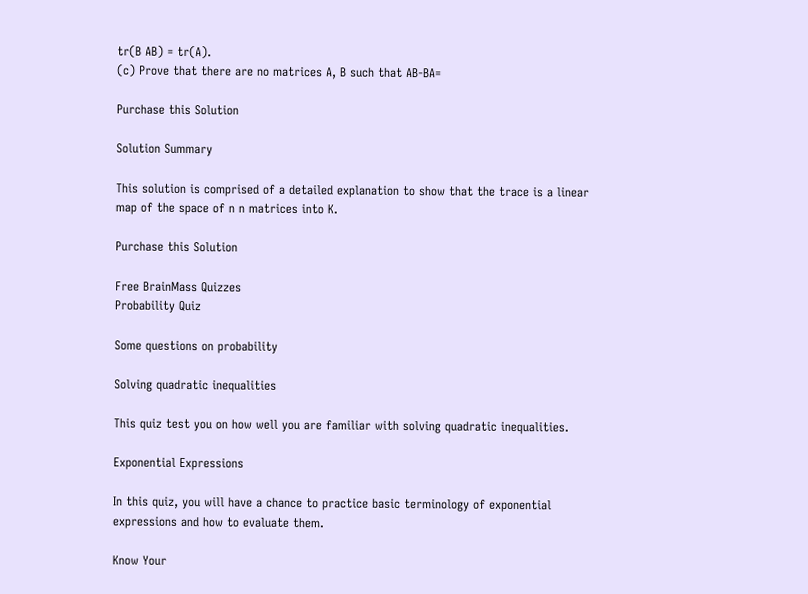tr(B AB) = tr(A).
(c) Prove that there are no matrices A, B such that AB-BA=

Purchase this Solution

Solution Summary

This solution is comprised of a detailed explanation to show that the trace is a linear map of the space of n n matrices into K.

Purchase this Solution

Free BrainMass Quizzes
Probability Quiz

Some questions on probability

Solving quadratic inequalities

This quiz test you on how well you are familiar with solving quadratic inequalities.

Exponential Expressions

In this quiz, you will have a chance to practice basic terminology of exponential expressions and how to evaluate them.

Know Your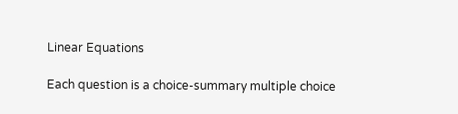Linear Equations

Each question is a choice-summary multiple choice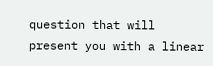question that will present you with a linear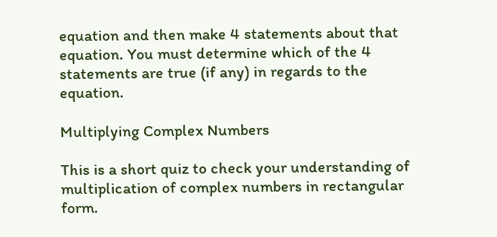equation and then make 4 statements about that equation. You must determine which of the 4 statements are true (if any) in regards to the equation.

Multiplying Complex Numbers

This is a short quiz to check your understanding of multiplication of complex numbers in rectangular form.